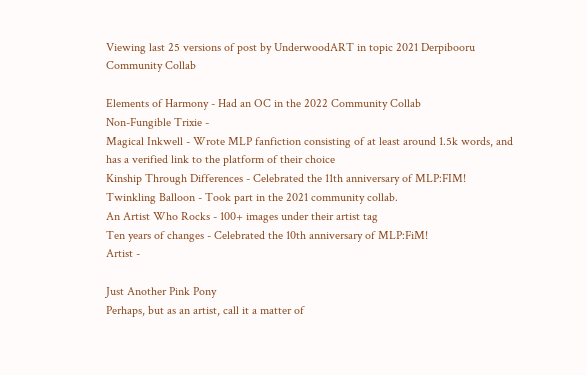Viewing last 25 versions of post by UnderwoodART in topic 2021 Derpibooru Community Collab

Elements of Harmony - Had an OC in the 2022 Community Collab
Non-Fungible Trixie -
Magical Inkwell - Wrote MLP fanfiction consisting of at least around 1.5k words, and has a verified link to the platform of their choice
Kinship Through Differences - Celebrated the 11th anniversary of MLP:FIM!
Twinkling Balloon - Took part in the 2021 community collab.
An Artist Who Rocks - 100+ images under their artist tag
Ten years of changes - Celebrated the 10th anniversary of MLP:FiM!
Artist -

Just Another Pink Pony
Perhaps, but as an artist, call it a matter of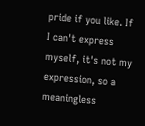pride if you like. If I can't express myself, it's not my expression, so a meaningless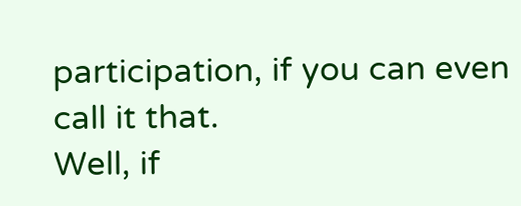participation, if you can even call it that.
Well, if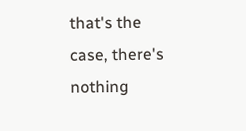that's the case, there's nothing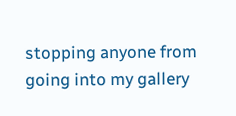stopping anyone from going into my gallery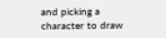and picking a character to draw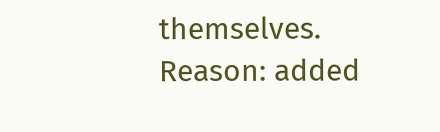themselves.
Reason: added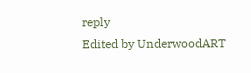reply
Edited by UnderwoodART